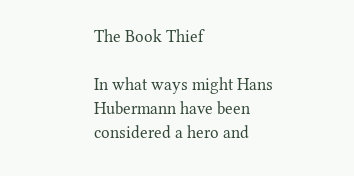The Book Thief

In what ways might Hans Hubermann have been considered a hero and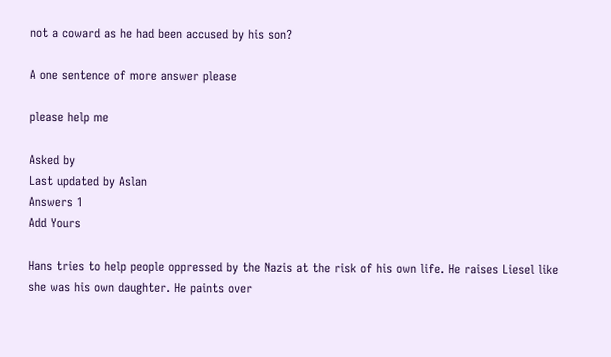not a coward as he had been accused by his son?

A one sentence of more answer please

please help me

Asked by
Last updated by Aslan
Answers 1
Add Yours

Hans tries to help people oppressed by the Nazis at the risk of his own life. He raises Liesel like she was his own daughter. He paints over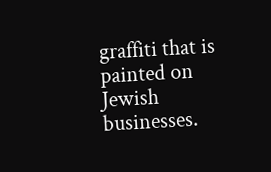graffiti that is painted on Jewish businesses.